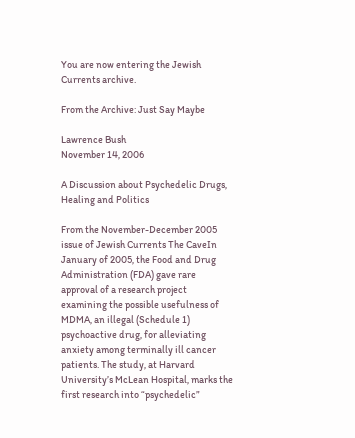You are now entering the Jewish Currents archive.

From the Archive: Just Say Maybe

Lawrence Bush
November 14, 2006

A Discussion about Psychedelic Drugs, Healing and Politics

From the November-December 2005 issue of Jewish Currents The CaveIn January of 2005, the Food and Drug Administration (FDA) gave rare approval of a research project examining the possible usefulness of MDMA, an illegal (Schedule 1) psychoactive drug, for alleviating anxiety among terminally ill cancer patients. The study, at Harvard University’s McLean Hospital, marks the first research into “psychedelic”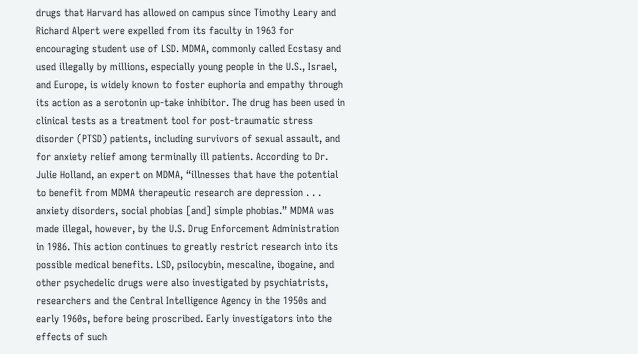drugs that Harvard has allowed on campus since Timothy Leary and Richard Alpert were expelled from its faculty in 1963 for encouraging student use of LSD. MDMA, commonly called Ecstasy and used illegally by millions, especially young people in the U.S., Israel, and Europe, is widely known to foster euphoria and empathy through its action as a serotonin up-take inhibitor. The drug has been used in clinical tests as a treatment tool for post-traumatic stress disorder (PTSD) patients, including survivors of sexual assault, and for anxiety relief among terminally ill patients. According to Dr. Julie Holland, an expert on MDMA, “illnesses that have the potential to benefit from MDMA therapeutic research are depression . . . anxiety disorders, social phobias [and] simple phobias.” MDMA was made illegal, however, by the U.S. Drug Enforcement Administration in 1986. This action continues to greatly restrict research into its possible medical benefits. LSD, psilocybin, mescaline, ibogaine, and other psychedelic drugs were also investigated by psychiatrists, researchers and the Central Intelligence Agency in the 1950s and early 1960s, before being proscribed. Early investigators into the effects of such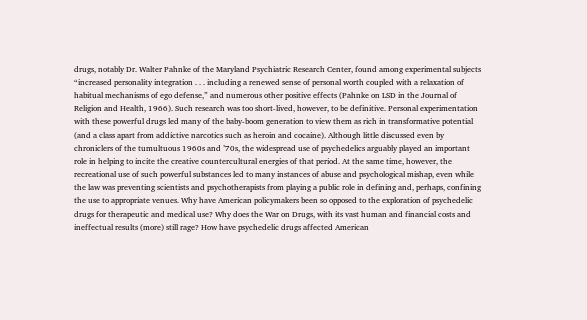drugs, notably Dr. Walter Pahnke of the Maryland Psychiatric Research Center, found among experimental subjects “increased personality integration . . . including a renewed sense of personal worth coupled with a relaxation of habitual mechanisms of ego defense,” and numerous other positive effects (Pahnke on LSD in the Journal of Religion and Health, 1966). Such research was too short-lived, however, to be definitive. Personal experimentation with these powerful drugs led many of the baby-boom generation to view them as rich in transformative potential (and a class apart from addictive narcotics such as heroin and cocaine). Although little discussed even by chroniclers of the tumultuous 1960s and ’70s, the widespread use of psychedelics arguably played an important role in helping to incite the creative countercultural energies of that period. At the same time, however, the recreational use of such powerful substances led to many instances of abuse and psychological mishap, even while the law was preventing scientists and psychotherapists from playing a public role in defining and, perhaps, confining the use to appropriate venues. Why have American policymakers been so opposed to the exploration of psychedelic drugs for therapeutic and medical use? Why does the War on Drugs, with its vast human and financial costs and ineffectual results (more) still rage? How have psychedelic drugs affected American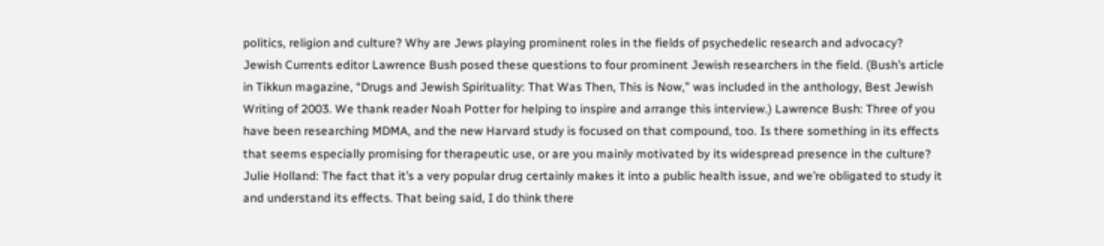politics, religion and culture? Why are Jews playing prominent roles in the fields of psychedelic research and advocacy? Jewish Currents editor Lawrence Bush posed these questions to four prominent Jewish researchers in the field. (Bush’s article in Tikkun magazine, “Drugs and Jewish Spirituality: That Was Then, This is Now,” was included in the anthology, Best Jewish Writing of 2003. We thank reader Noah Potter for helping to inspire and arrange this interview.) Lawrence Bush: Three of you have been researching MDMA, and the new Harvard study is focused on that compound, too. Is there something in its effects that seems especially promising for therapeutic use, or are you mainly motivated by its widespread presence in the culture? Julie Holland: The fact that it’s a very popular drug certainly makes it into a public health issue, and we’re obligated to study it and understand its effects. That being said, I do think there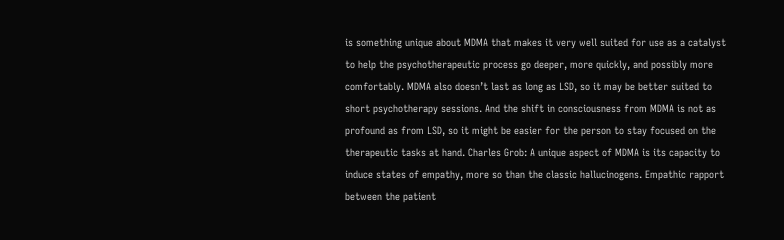is something unique about MDMA that makes it very well suited for use as a catalyst to help the psychotherapeutic process go deeper, more quickly, and possibly more comfortably. MDMA also doesn’t last as long as LSD, so it may be better suited to short psychotherapy sessions. And the shift in consciousness from MDMA is not as profound as from LSD, so it might be easier for the person to stay focused on the therapeutic tasks at hand. Charles Grob: A unique aspect of MDMA is its capacity to induce states of empathy, more so than the classic hallucinogens. Empathic rapport between the patient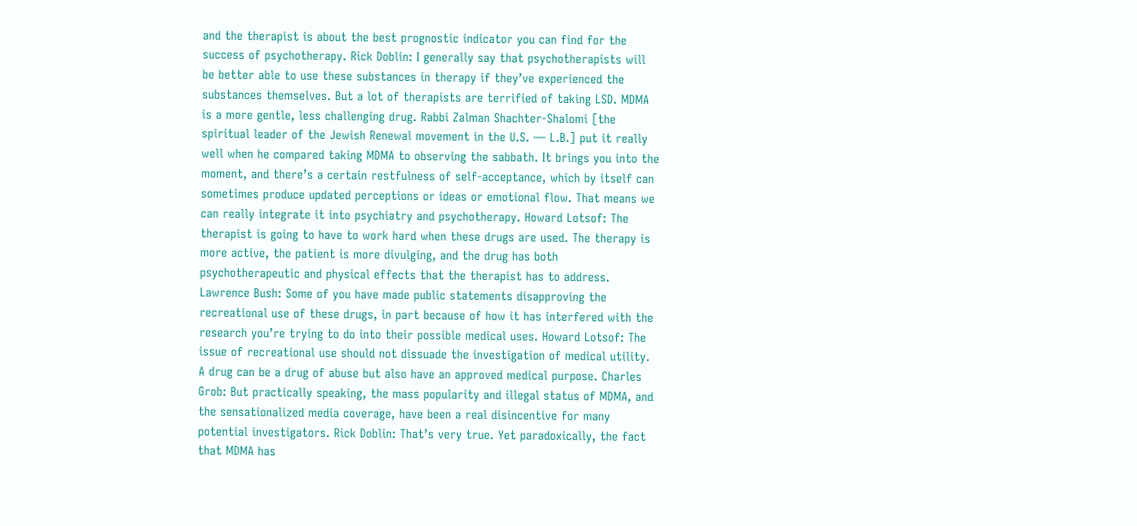and the therapist is about the best prognostic indicator you can find for the success of psychotherapy. Rick Doblin: I generally say that psychotherapists will be better able to use these substances in therapy if they’ve experienced the substances themselves. But a lot of therapists are terrified of taking LSD. MDMA is a more gentle, less challenging drug. Rabbi Zalman Shachter-Shalomi [the spiritual leader of the Jewish Renewal movement in the U.S. — L.B.] put it really well when he compared taking MDMA to observing the sabbath. It brings you into the moment, and there’s a certain restfulness of self-acceptance, which by itself can sometimes produce updated perceptions or ideas or emotional flow. That means we can really integrate it into psychiatry and psychotherapy. Howard Lotsof: The therapist is going to have to work hard when these drugs are used. The therapy is more active, the patient is more divulging, and the drug has both psychotherapeutic and physical effects that the therapist has to address. Lawrence Bush: Some of you have made public statements disapproving the recreational use of these drugs, in part because of how it has interfered with the research you’re trying to do into their possible medical uses. Howard Lotsof: The issue of recreational use should not dissuade the investigation of medical utility. A drug can be a drug of abuse but also have an approved medical purpose. Charles Grob: But practically speaking, the mass popularity and illegal status of MDMA, and the sensationalized media coverage, have been a real disincentive for many potential investigators. Rick Doblin: That’s very true. Yet paradoxically, the fact that MDMA has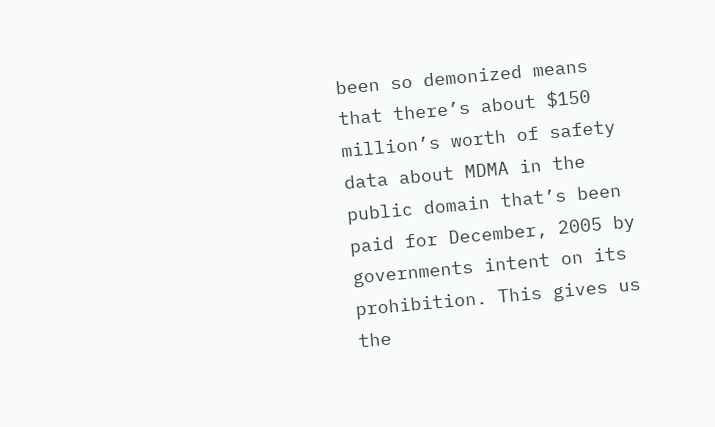been so demonized means that there’s about $150 million’s worth of safety data about MDMA in the public domain that’s been paid for December, 2005 by governments intent on its prohibition. This gives us the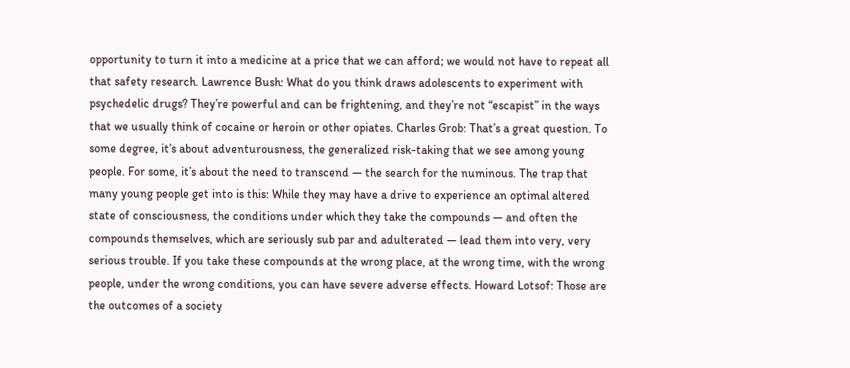opportunity to turn it into a medicine at a price that we can afford; we would not have to repeat all that safety research. Lawrence Bush: What do you think draws adolescents to experiment with psychedelic drugs? They’re powerful and can be frightening, and they’re not “escapist” in the ways that we usually think of cocaine or heroin or other opiates. Charles Grob: That’s a great question. To some degree, it’s about adventurousness, the generalized risk-taking that we see among young people. For some, it’s about the need to transcend — the search for the numinous. The trap that many young people get into is this: While they may have a drive to experience an optimal altered state of consciousness, the conditions under which they take the compounds — and often the compounds themselves, which are seriously sub par and adulterated — lead them into very, very serious trouble. If you take these compounds at the wrong place, at the wrong time, with the wrong people, under the wrong conditions, you can have severe adverse effects. Howard Lotsof: Those are the outcomes of a society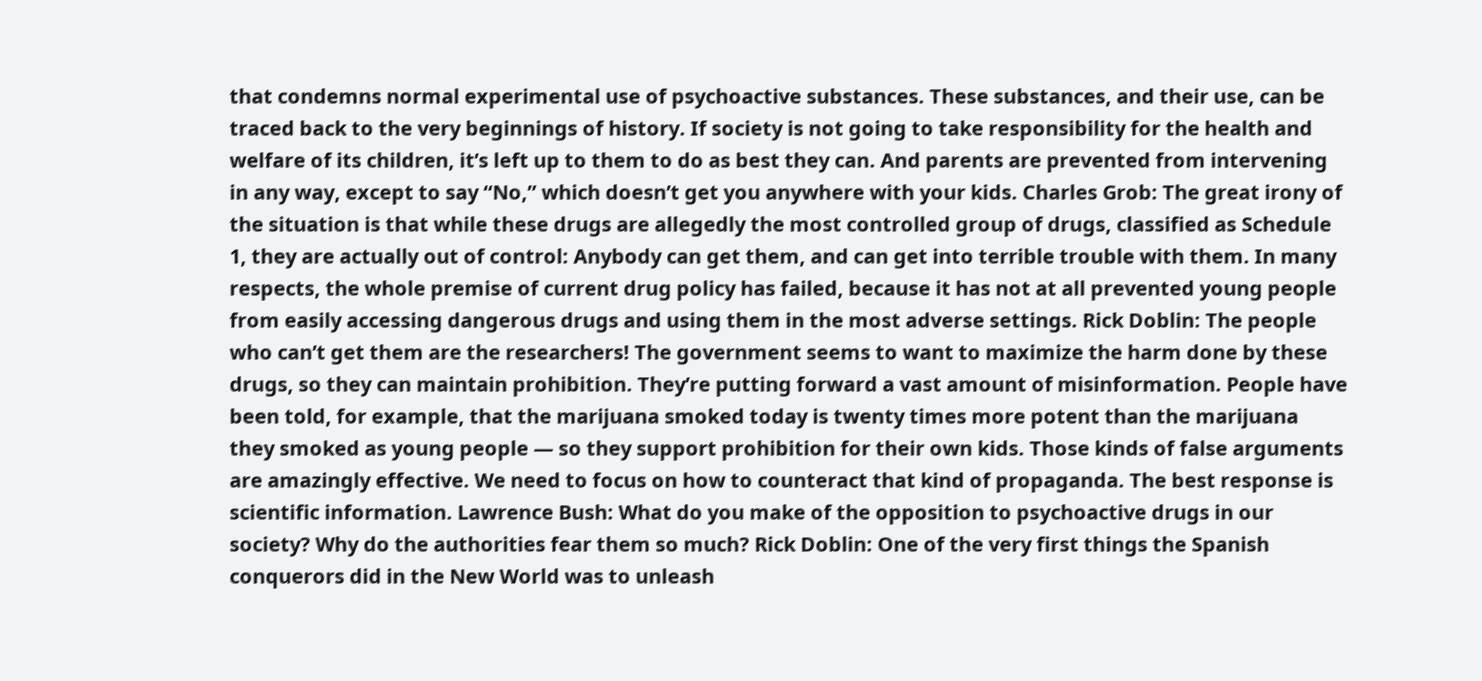that condemns normal experimental use of psychoactive substances. These substances, and their use, can be traced back to the very beginnings of history. If society is not going to take responsibility for the health and welfare of its children, it’s left up to them to do as best they can. And parents are prevented from intervening in any way, except to say “No,” which doesn’t get you anywhere with your kids. Charles Grob: The great irony of the situation is that while these drugs are allegedly the most controlled group of drugs, classified as Schedule 1, they are actually out of control: Anybody can get them, and can get into terrible trouble with them. In many respects, the whole premise of current drug policy has failed, because it has not at all prevented young people from easily accessing dangerous drugs and using them in the most adverse settings. Rick Doblin: The people who can’t get them are the researchers! The government seems to want to maximize the harm done by these drugs, so they can maintain prohibition. They’re putting forward a vast amount of misinformation. People have been told, for example, that the marijuana smoked today is twenty times more potent than the marijuana they smoked as young people — so they support prohibition for their own kids. Those kinds of false arguments are amazingly effective. We need to focus on how to counteract that kind of propaganda. The best response is scientific information. Lawrence Bush: What do you make of the opposition to psychoactive drugs in our society? Why do the authorities fear them so much? Rick Doblin: One of the very first things the Spanish conquerors did in the New World was to unleash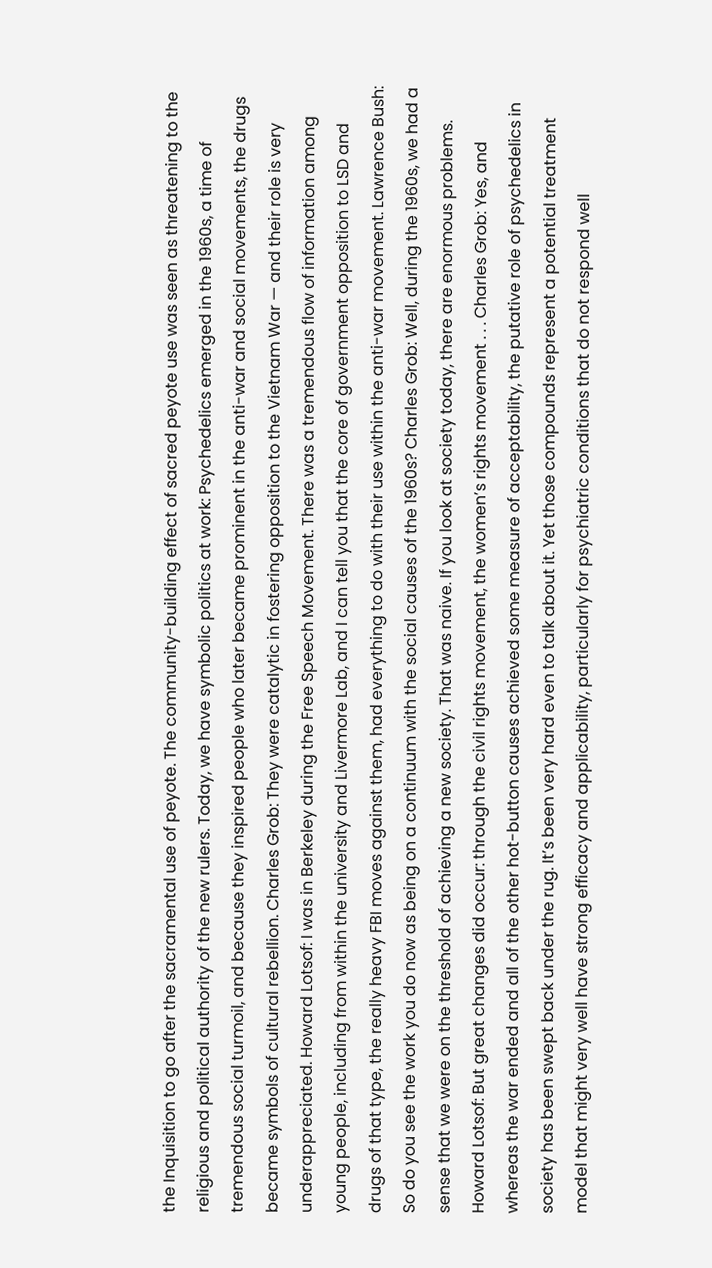the Inquisition to go after the sacramental use of peyote. The community-building effect of sacred peyote use was seen as threatening to the religious and political authority of the new rulers. Today, we have symbolic politics at work: Psychedelics emerged in the 1960s, a time of tremendous social turmoil, and because they inspired people who later became prominent in the anti-war and social movements, the drugs became symbols of cultural rebellion. Charles Grob: They were catalytic in fostering opposition to the Vietnam War — and their role is very underappreciated. Howard Lotsof: I was in Berkeley during the Free Speech Movement. There was a tremendous flow of information among young people, including from within the university and Livermore Lab, and I can tell you that the core of government opposition to LSD and drugs of that type, the really heavy FBI moves against them, had everything to do with their use within the anti-war movement. Lawrence Bush: So do you see the work you do now as being on a continuum with the social causes of the 1960s? Charles Grob: Well, during the 1960s, we had a sense that we were on the threshold of achieving a new society. That was naive. If you look at society today, there are enormous problems. Howard Lotsof: But great changes did occur: through the civil rights movement, the women’s rights movement . . . Charles Grob: Yes, and whereas the war ended and all of the other hot-button causes achieved some measure of acceptability, the putative role of psychedelics in society has been swept back under the rug. It’s been very hard even to talk about it. Yet those compounds represent a potential treatment model that might very well have strong efficacy and applicability, particularly for psychiatric conditions that do not respond well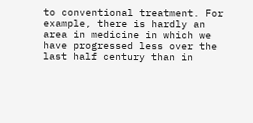to conventional treatment. For example, there is hardly an area in medicine in which we have progressed less over the last half century than in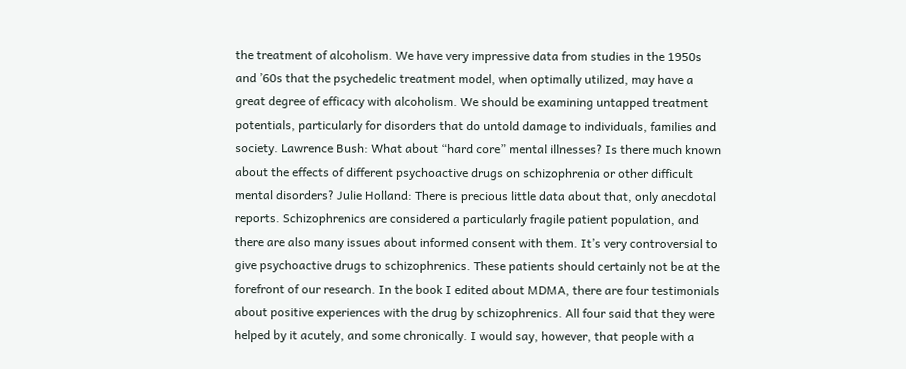the treatment of alcoholism. We have very impressive data from studies in the 1950s and ’60s that the psychedelic treatment model, when optimally utilized, may have a great degree of efficacy with alcoholism. We should be examining untapped treatment potentials, particularly for disorders that do untold damage to individuals, families and society. Lawrence Bush: What about “hard core” mental illnesses? Is there much known about the effects of different psychoactive drugs on schizophrenia or other difficult mental disorders? Julie Holland: There is precious little data about that, only anecdotal reports. Schizophrenics are considered a particularly fragile patient population, and there are also many issues about informed consent with them. It’s very controversial to give psychoactive drugs to schizophrenics. These patients should certainly not be at the forefront of our research. In the book I edited about MDMA, there are four testimonials about positive experiences with the drug by schizophrenics. All four said that they were helped by it acutely, and some chronically. I would say, however, that people with a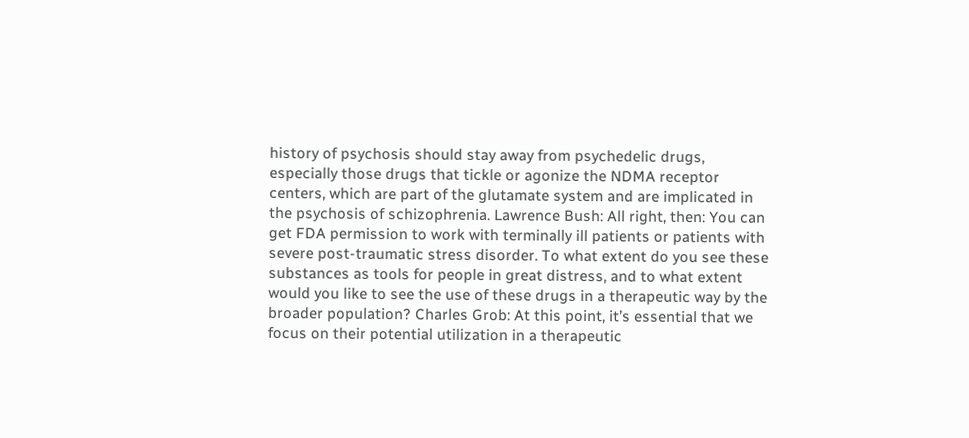history of psychosis should stay away from psychedelic drugs, especially those drugs that tickle or agonize the NDMA receptor centers, which are part of the glutamate system and are implicated in the psychosis of schizophrenia. Lawrence Bush: All right, then: You can get FDA permission to work with terminally ill patients or patients with severe post-traumatic stress disorder. To what extent do you see these substances as tools for people in great distress, and to what extent would you like to see the use of these drugs in a therapeutic way by the broader population? Charles Grob: At this point, it’s essential that we focus on their potential utilization in a therapeutic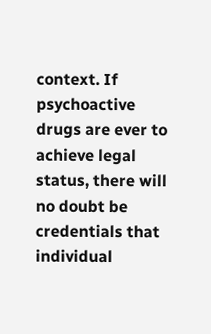context. If psychoactive drugs are ever to achieve legal status, there will no doubt be credentials that individual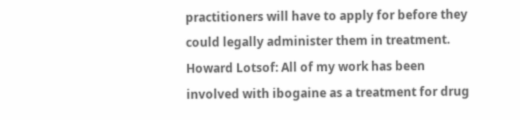practitioners will have to apply for before they could legally administer them in treatment. Howard Lotsof: All of my work has been involved with ibogaine as a treatment for drug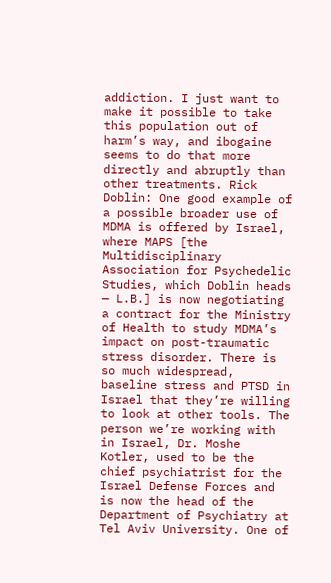addiction. I just want to make it possible to take this population out of harm’s way, and ibogaine seems to do that more directly and abruptly than other treatments. Rick Doblin: One good example of a possible broader use of MDMA is offered by Israel, where MAPS [the Multidisciplinary Association for Psychedelic Studies, which Doblin heads — L.B.] is now negotiating a contract for the Ministry of Health to study MDMA’s impact on post-traumatic stress disorder. There is so much widespread, baseline stress and PTSD in Israel that they’re willing to look at other tools. The person we’re working with in Israel, Dr. Moshe Kotler, used to be the chief psychiatrist for the Israel Defense Forces and is now the head of the Department of Psychiatry at Tel Aviv University. One of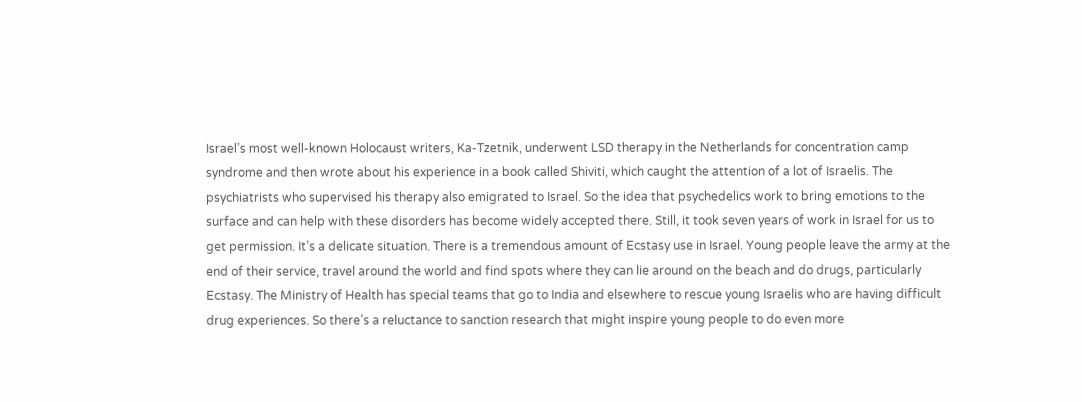Israel’s most well-known Holocaust writers, Ka-Tzetnik, underwent LSD therapy in the Netherlands for concentration camp syndrome and then wrote about his experience in a book called Shiviti, which caught the attention of a lot of Israelis. The psychiatrists who supervised his therapy also emigrated to Israel. So the idea that psychedelics work to bring emotions to the surface and can help with these disorders has become widely accepted there. Still, it took seven years of work in Israel for us to get permission. It’s a delicate situation. There is a tremendous amount of Ecstasy use in Israel. Young people leave the army at the end of their service, travel around the world and find spots where they can lie around on the beach and do drugs, particularly Ecstasy. The Ministry of Health has special teams that go to India and elsewhere to rescue young Israelis who are having difficult drug experiences. So there’s a reluctance to sanction research that might inspire young people to do even more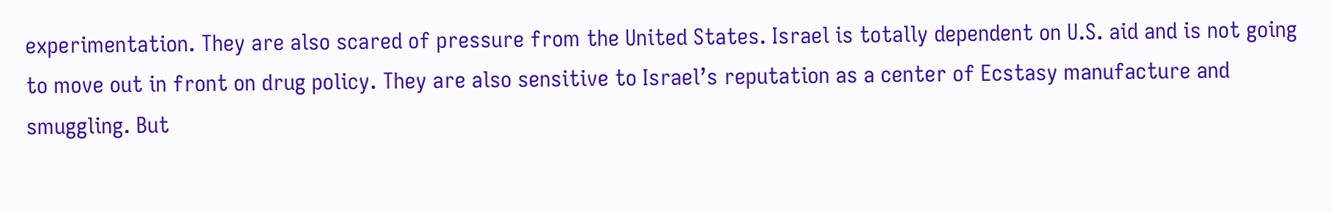experimentation. They are also scared of pressure from the United States. Israel is totally dependent on U.S. aid and is not going to move out in front on drug policy. They are also sensitive to Israel’s reputation as a center of Ecstasy manufacture and smuggling. But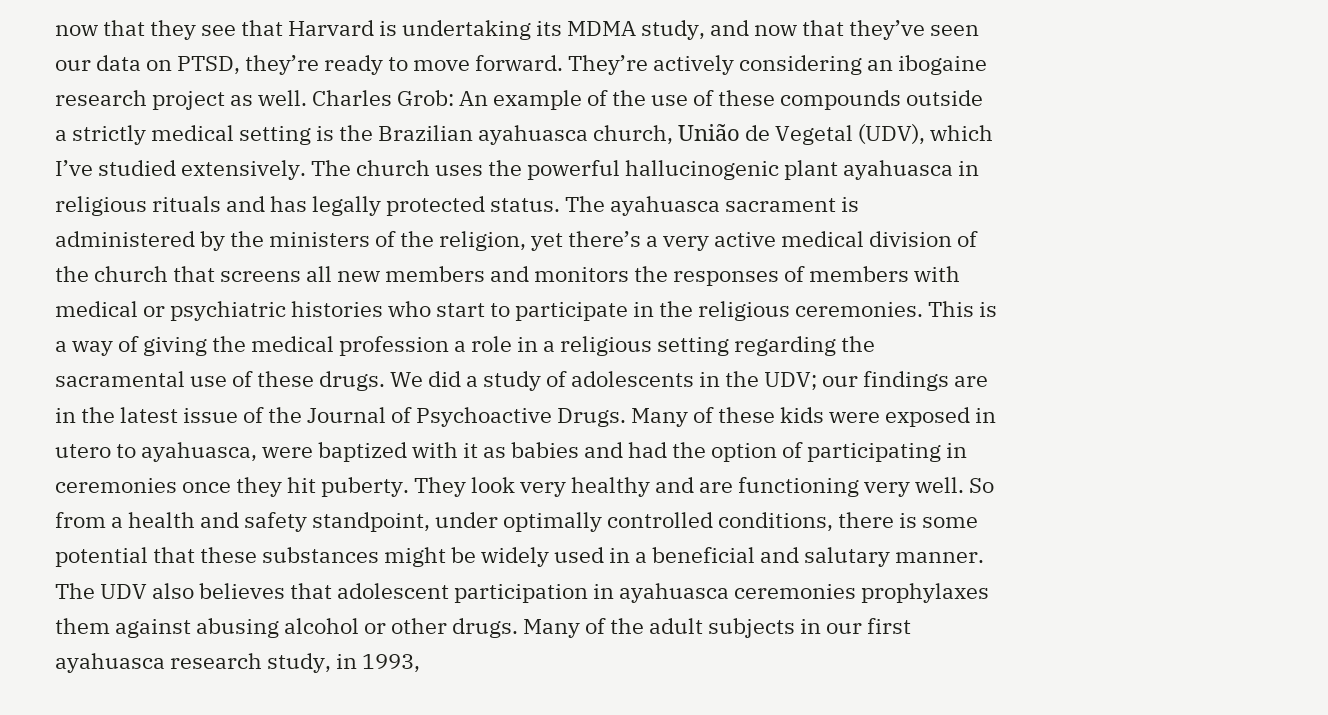now that they see that Harvard is undertaking its MDMA study, and now that they’ve seen our data on PTSD, they’re ready to move forward. They’re actively considering an ibogaine research project as well. Charles Grob: An example of the use of these compounds outside a strictly medical setting is the Brazilian ayahuasca church, União de Vegetal (UDV), which I’ve studied extensively. The church uses the powerful hallucinogenic plant ayahuasca in religious rituals and has legally protected status. The ayahuasca sacrament is administered by the ministers of the religion, yet there’s a very active medical division of the church that screens all new members and monitors the responses of members with medical or psychiatric histories who start to participate in the religious ceremonies. This is a way of giving the medical profession a role in a religious setting regarding the sacramental use of these drugs. We did a study of adolescents in the UDV; our findings are in the latest issue of the Journal of Psychoactive Drugs. Many of these kids were exposed in utero to ayahuasca, were baptized with it as babies and had the option of participating in ceremonies once they hit puberty. They look very healthy and are functioning very well. So from a health and safety standpoint, under optimally controlled conditions, there is some potential that these substances might be widely used in a beneficial and salutary manner. The UDV also believes that adolescent participation in ayahuasca ceremonies prophylaxes them against abusing alcohol or other drugs. Many of the adult subjects in our first ayahuasca research study, in 1993,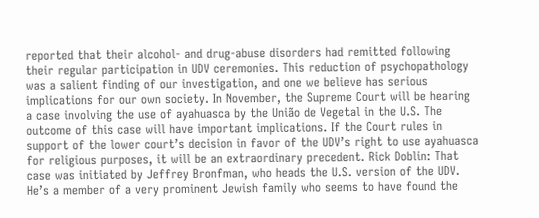reported that their alcohol- and drug-abuse disorders had remitted following their regular participation in UDV ceremonies. This reduction of psychopathology was a salient finding of our investigation, and one we believe has serious implications for our own society. In November, the Supreme Court will be hearing a case involving the use of ayahuasca by the União de Vegetal in the U.S. The outcome of this case will have important implications. If the Court rules in support of the lower court’s decision in favor of the UDV’s right to use ayahuasca for religious purposes, it will be an extraordinary precedent. Rick Doblin: That case was initiated by Jeffrey Bronfman, who heads the U.S. version of the UDV. He’s a member of a very prominent Jewish family who seems to have found the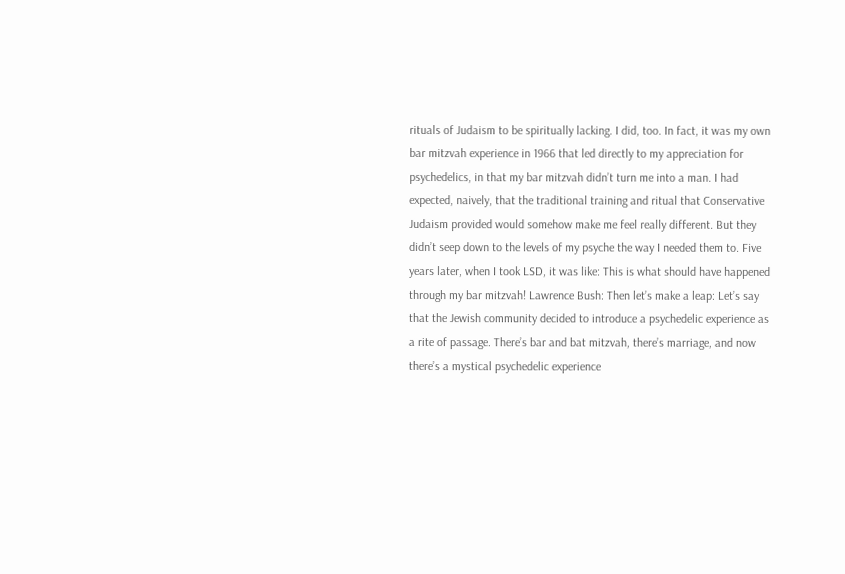rituals of Judaism to be spiritually lacking. I did, too. In fact, it was my own bar mitzvah experience in 1966 that led directly to my appreciation for psychedelics, in that my bar mitzvah didn’t turn me into a man. I had expected, naively, that the traditional training and ritual that Conservative Judaism provided would somehow make me feel really different. But they didn’t seep down to the levels of my psyche the way I needed them to. Five years later, when I took LSD, it was like: This is what should have happened through my bar mitzvah! Lawrence Bush: Then let’s make a leap: Let’s say that the Jewish community decided to introduce a psychedelic experience as a rite of passage. There’s bar and bat mitzvah, there’s marriage, and now there’s a mystical psychedelic experience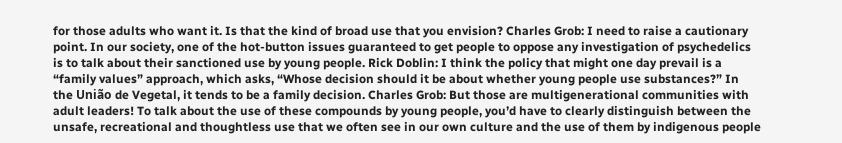for those adults who want it. Is that the kind of broad use that you envision? Charles Grob: I need to raise a cautionary point. In our society, one of the hot-button issues guaranteed to get people to oppose any investigation of psychedelics is to talk about their sanctioned use by young people. Rick Doblin: I think the policy that might one day prevail is a “family values” approach, which asks, “Whose decision should it be about whether young people use substances?” In the União de Vegetal, it tends to be a family decision. Charles Grob: But those are multigenerational communities with adult leaders! To talk about the use of these compounds by young people, you’d have to clearly distinguish between the unsafe, recreational and thoughtless use that we often see in our own culture and the use of them by indigenous people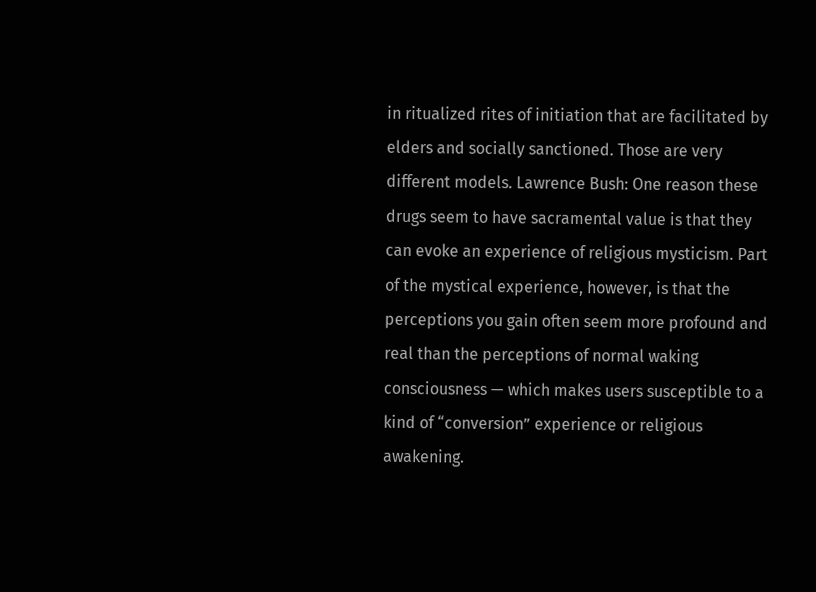in ritualized rites of initiation that are facilitated by elders and socially sanctioned. Those are very different models. Lawrence Bush: One reason these drugs seem to have sacramental value is that they can evoke an experience of religious mysticism. Part of the mystical experience, however, is that the perceptions you gain often seem more profound and real than the perceptions of normal waking consciousness — which makes users susceptible to a kind of “conversion” experience or religious awakening.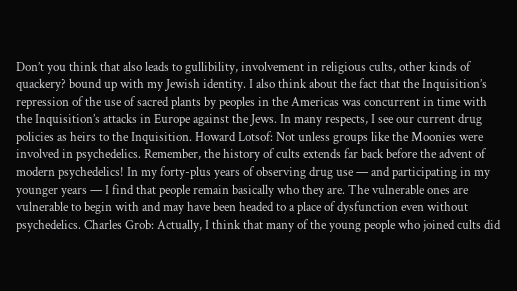Don’t you think that also leads to gullibility, involvement in religious cults, other kinds of quackery? bound up with my Jewish identity. I also think about the fact that the Inquisition’s repression of the use of sacred plants by peoples in the Americas was concurrent in time with the Inquisition’s attacks in Europe against the Jews. In many respects, I see our current drug policies as heirs to the Inquisition. Howard Lotsof: Not unless groups like the Moonies were involved in psychedelics. Remember, the history of cults extends far back before the advent of modern psychedelics! In my forty-plus years of observing drug use — and participating in my younger years — I find that people remain basically who they are. The vulnerable ones are vulnerable to begin with and may have been headed to a place of dysfunction even without psychedelics. Charles Grob: Actually, I think that many of the young people who joined cults did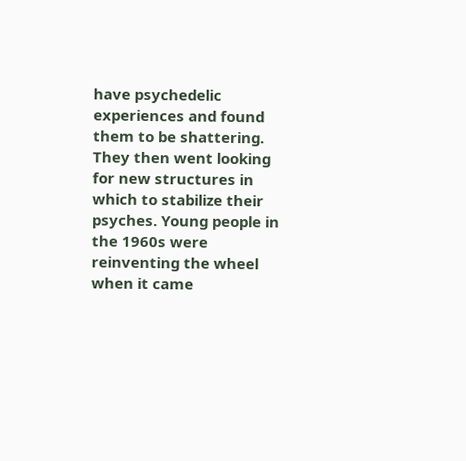have psychedelic experiences and found them to be shattering. They then went looking for new structures in which to stabilize their psyches. Young people in the 1960s were reinventing the wheel when it came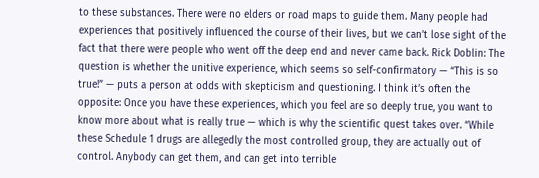to these substances. There were no elders or road maps to guide them. Many people had experiences that positively influenced the course of their lives, but we can’t lose sight of the fact that there were people who went off the deep end and never came back. Rick Doblin: The question is whether the unitive experience, which seems so self-confirmatory — “This is so true!” — puts a person at odds with skepticism and questioning. I think it’s often the opposite: Once you have these experiences, which you feel are so deeply true, you want to know more about what is really true — which is why the scientific quest takes over. “While these Schedule 1 drugs are allegedly the most controlled group, they are actually out of control. Anybody can get them, and can get into terrible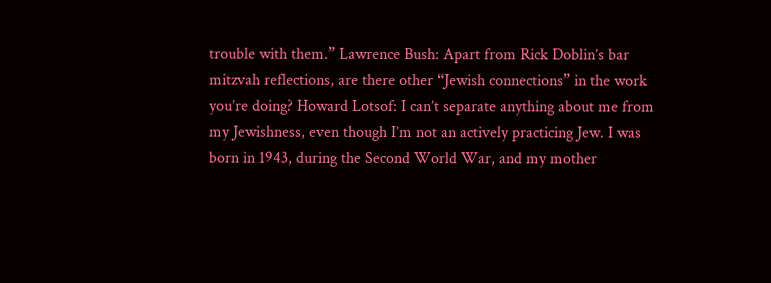trouble with them.” Lawrence Bush: Apart from Rick Doblin’s bar mitzvah reflections, are there other “Jewish connections” in the work you’re doing? Howard Lotsof: I can’t separate anything about me from my Jewishness, even though I’m not an actively practicing Jew. I was born in 1943, during the Second World War, and my mother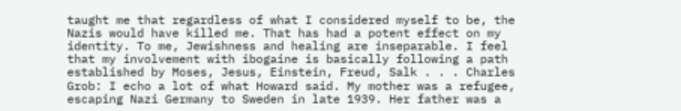taught me that regardless of what I considered myself to be, the Nazis would have killed me. That has had a potent effect on my identity. To me, Jewishness and healing are inseparable. I feel that my involvement with ibogaine is basically following a path established by Moses, Jesus, Einstein, Freud, Salk . . . Charles Grob: I echo a lot of what Howard said. My mother was a refugee, escaping Nazi Germany to Sweden in late 1939. Her father was a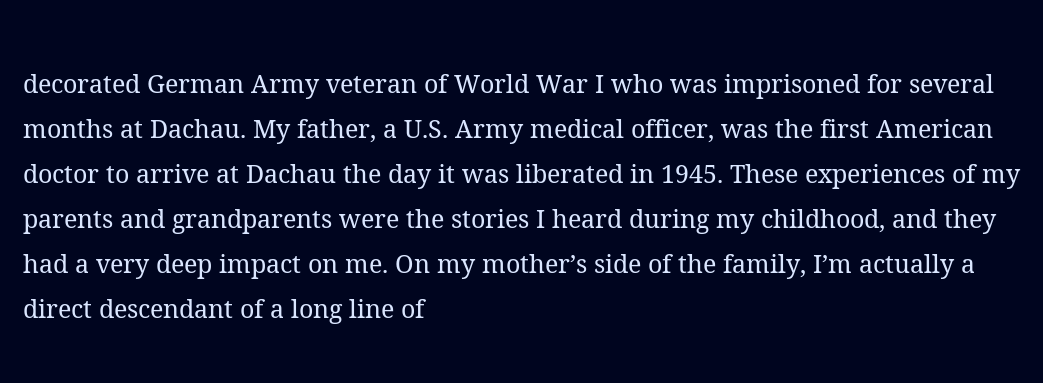decorated German Army veteran of World War I who was imprisoned for several months at Dachau. My father, a U.S. Army medical officer, was the first American doctor to arrive at Dachau the day it was liberated in 1945. These experiences of my parents and grandparents were the stories I heard during my childhood, and they had a very deep impact on me. On my mother’s side of the family, I’m actually a direct descendant of a long line of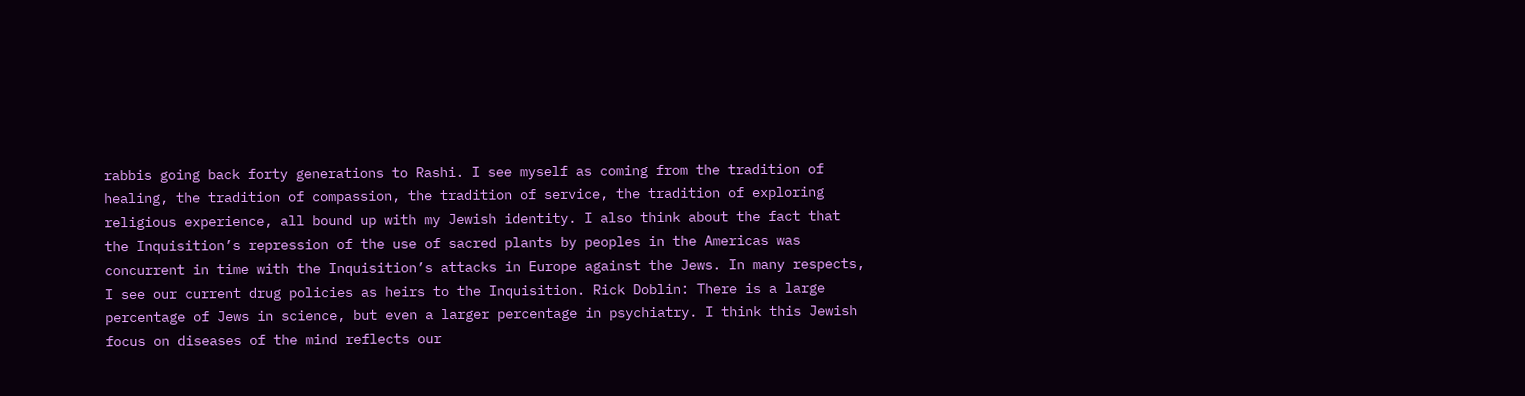rabbis going back forty generations to Rashi. I see myself as coming from the tradition of healing, the tradition of compassion, the tradition of service, the tradition of exploring religious experience, all bound up with my Jewish identity. I also think about the fact that the Inquisition’s repression of the use of sacred plants by peoples in the Americas was concurrent in time with the Inquisition’s attacks in Europe against the Jews. In many respects, I see our current drug policies as heirs to the Inquisition. Rick Doblin: There is a large percentage of Jews in science, but even a larger percentage in psychiatry. I think this Jewish focus on diseases of the mind reflects our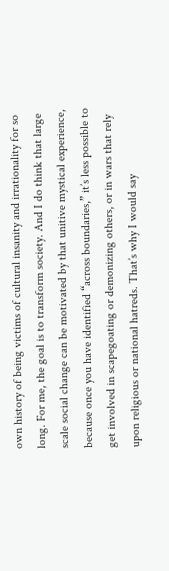own history of being victims of cultural insanity and irrationality for so long. For me, the goal is to transform society. And I do think that large scale social change can be motivated by that unitive mystical experience, because once you have identified “across boundaries,” it’s less possible to get involved in scapegoating or demonizing others, or in wars that rely upon religious or national hatreds. That’s why I would say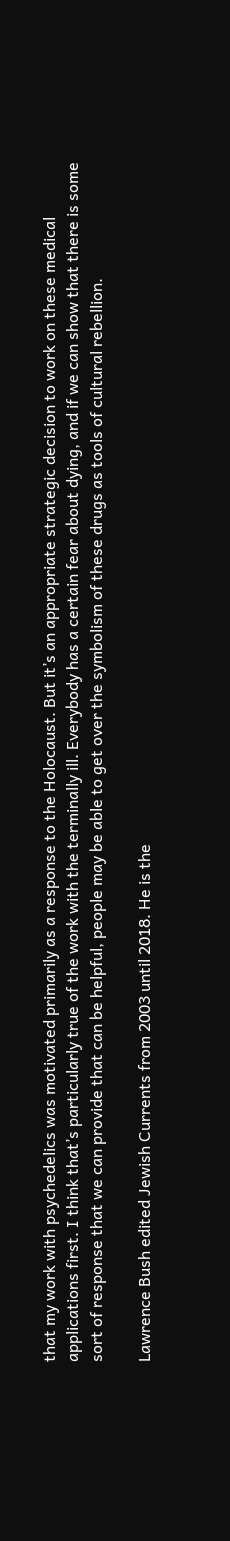that my work with psychedelics was motivated primarily as a response to the Holocaust. But it’s an appropriate strategic decision to work on these medical applications first. I think that’s particularly true of the work with the terminally ill. Everybody has a certain fear about dying, and if we can show that there is some sort of response that we can provide that can be helpful, people may be able to get over the symbolism of these drugs as tools of cultural rebellion.

Lawrence Bush edited Jewish Currents from 2003 until 2018. He is the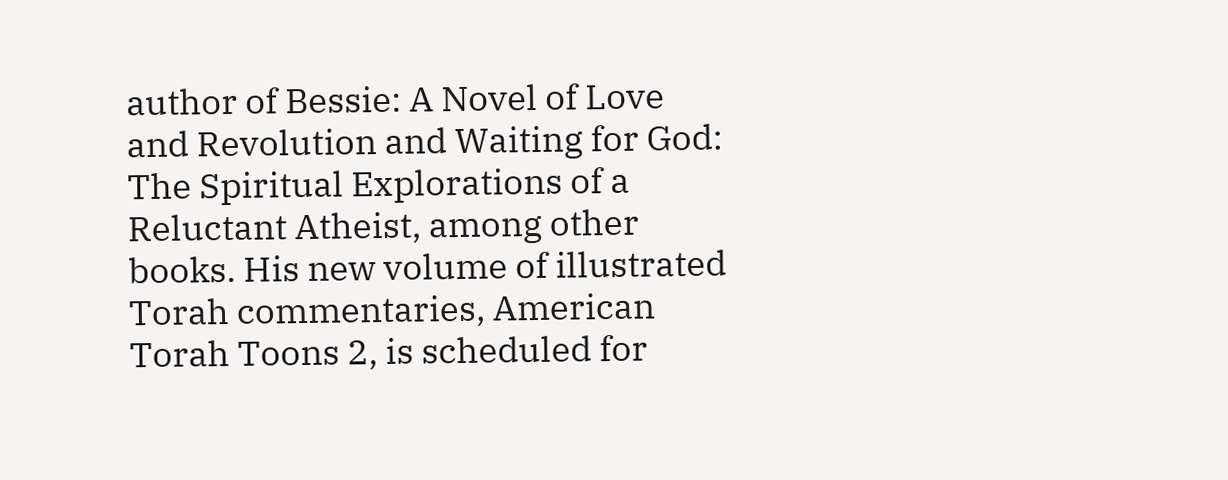author of Bessie: A Novel of Love and Revolution and Waiting for God: The Spiritual Explorations of a Reluctant Atheist, among other books. His new volume of illustrated Torah commentaries, American Torah Toons 2, is scheduled for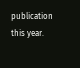publication this year.